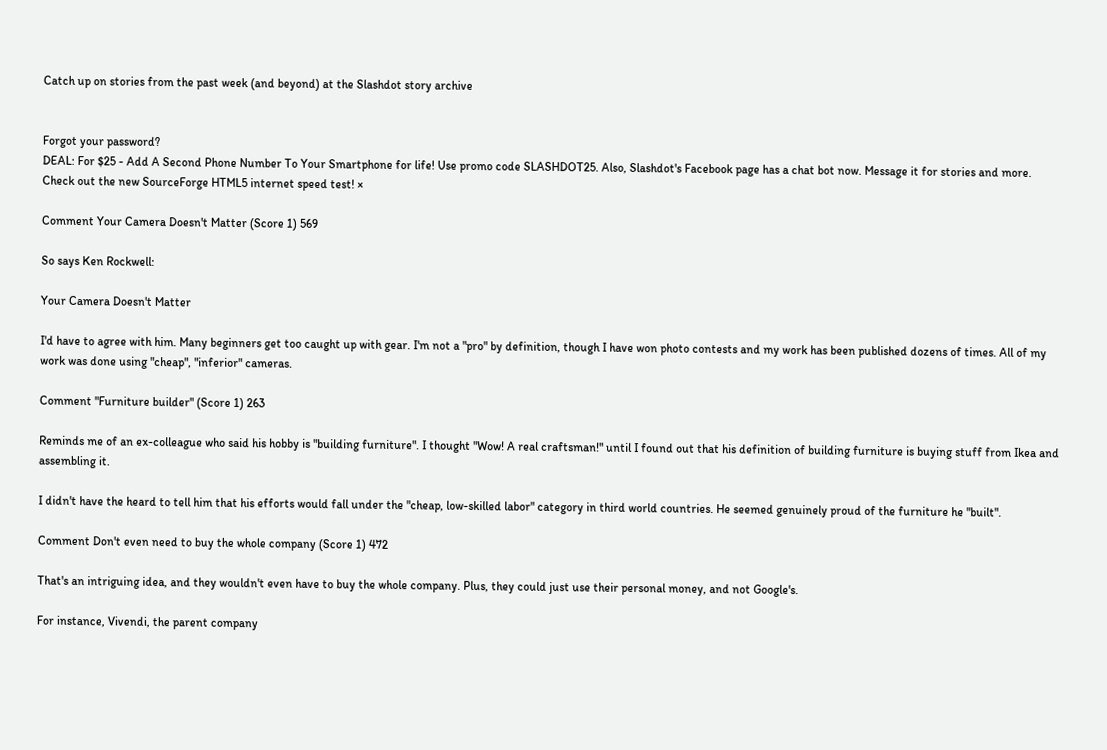Catch up on stories from the past week (and beyond) at the Slashdot story archive


Forgot your password?
DEAL: For $25 - Add A Second Phone Number To Your Smartphone for life! Use promo code SLASHDOT25. Also, Slashdot's Facebook page has a chat bot now. Message it for stories and more. Check out the new SourceForge HTML5 internet speed test! ×

Comment Your Camera Doesn't Matter (Score 1) 569

So says Ken Rockwell:

Your Camera Doesn't Matter

I'd have to agree with him. Many beginners get too caught up with gear. I'm not a "pro" by definition, though I have won photo contests and my work has been published dozens of times. All of my work was done using "cheap", "inferior" cameras.

Comment "Furniture builder" (Score 1) 263

Reminds me of an ex-colleague who said his hobby is "building furniture". I thought "Wow! A real craftsman!" until I found out that his definition of building furniture is buying stuff from Ikea and assembling it.

I didn't have the heard to tell him that his efforts would fall under the "cheap, low-skilled labor" category in third world countries. He seemed genuinely proud of the furniture he "built".

Comment Don't even need to buy the whole company (Score 1) 472

That's an intriguing idea, and they wouldn't even have to buy the whole company. Plus, they could just use their personal money, and not Google's.

For instance, Vivendi, the parent company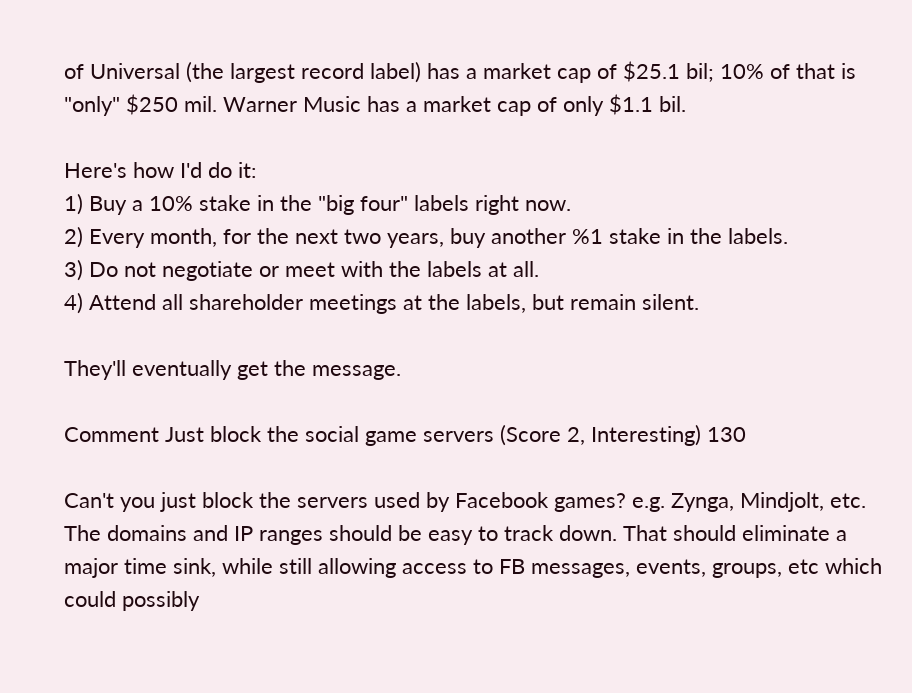of Universal (the largest record label) has a market cap of $25.1 bil; 10% of that is "only" $250 mil. Warner Music has a market cap of only $1.1 bil.

Here's how I'd do it:
1) Buy a 10% stake in the "big four" labels right now.
2) Every month, for the next two years, buy another %1 stake in the labels.
3) Do not negotiate or meet with the labels at all.
4) Attend all shareholder meetings at the labels, but remain silent.

They'll eventually get the message.

Comment Just block the social game servers (Score 2, Interesting) 130

Can't you just block the servers used by Facebook games? e.g. Zynga, Mindjolt, etc. The domains and IP ranges should be easy to track down. That should eliminate a major time sink, while still allowing access to FB messages, events, groups, etc which could possibly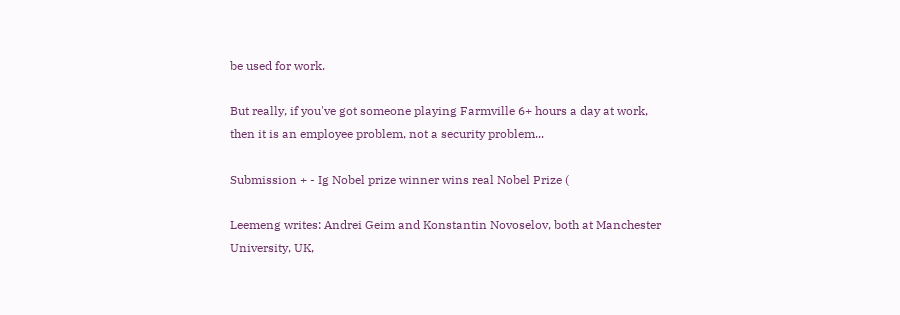be used for work.

But really, if you've got someone playing Farmville 6+ hours a day at work, then it is an employee problem, not a security problem...

Submission + - Ig Nobel prize winner wins real Nobel Prize (

Leemeng writes: Andrei Geim and Konstantin Novoselov, both at Manchester University, UK,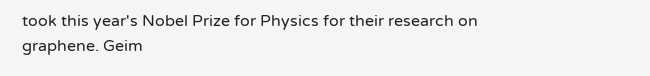took this year's Nobel Prize for Physics for their research on graphene. Geim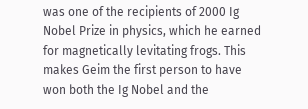was one of the recipients of 2000 Ig Nobel Prize in physics, which he earned for magnetically levitating frogs. This makes Geim the first person to have won both the Ig Nobel and the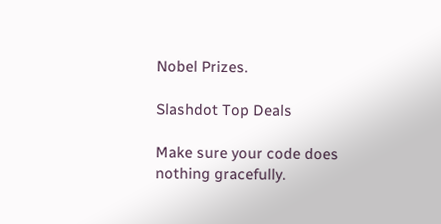Nobel Prizes.

Slashdot Top Deals

Make sure your code does nothing gracefully.